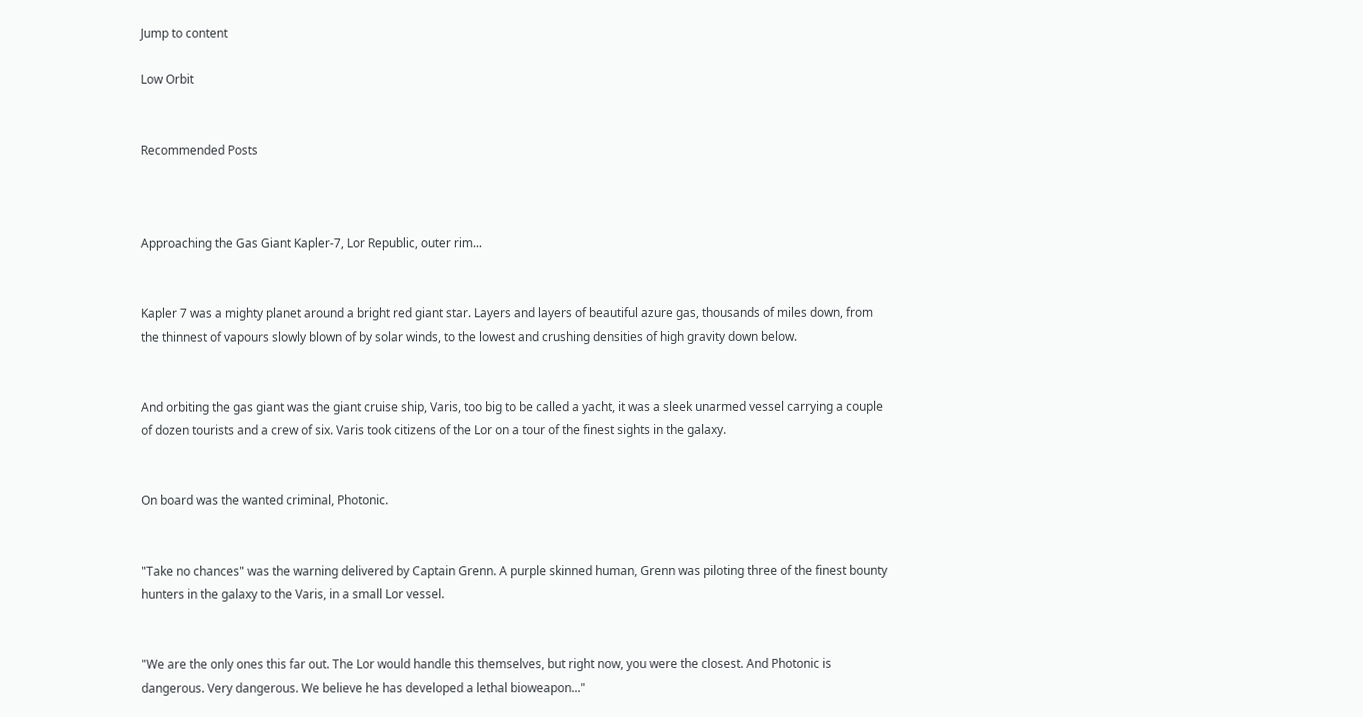Jump to content

Low Orbit


Recommended Posts



Approaching the Gas Giant Kapler-7, Lor Republic, outer rim...


Kapler 7 was a mighty planet around a bright red giant star. Layers and layers of beautiful azure gas, thousands of miles down, from the thinnest of vapours slowly blown of by solar winds, to the lowest and crushing densities of high gravity down below.


And orbiting the gas giant was the giant cruise ship, Varis, too big to be called a yacht, it was a sleek unarmed vessel carrying a couple of dozen tourists and a crew of six. Varis took citizens of the Lor on a tour of the finest sights in the galaxy.


On board was the wanted criminal, Photonic.


"Take no chances" was the warning delivered by Captain Grenn. A purple skinned human, Grenn was piloting three of the finest bounty hunters in the galaxy to the Varis, in a small Lor vessel.


"We are the only ones this far out. The Lor would handle this themselves, but right now, you were the closest. And Photonic is dangerous. Very dangerous. We believe he has developed a lethal bioweapon..."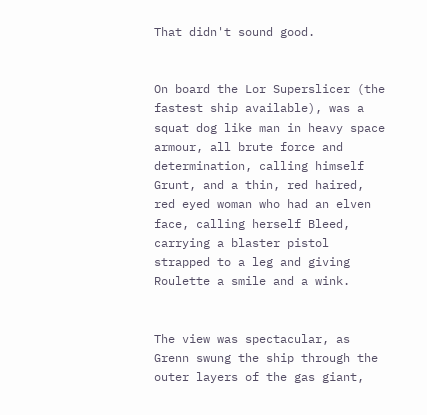That didn't sound good.


On board the Lor Superslicer (the fastest ship available), was a squat dog like man in heavy space armour, all brute force and determination, calling himself Grunt, and a thin, red haired, red eyed woman who had an elven face, calling herself Bleed, carrying a blaster pistol strapped to a leg and giving Roulette a smile and a wink.


The view was spectacular, as Grenn swung the ship through the outer layers of the gas giant,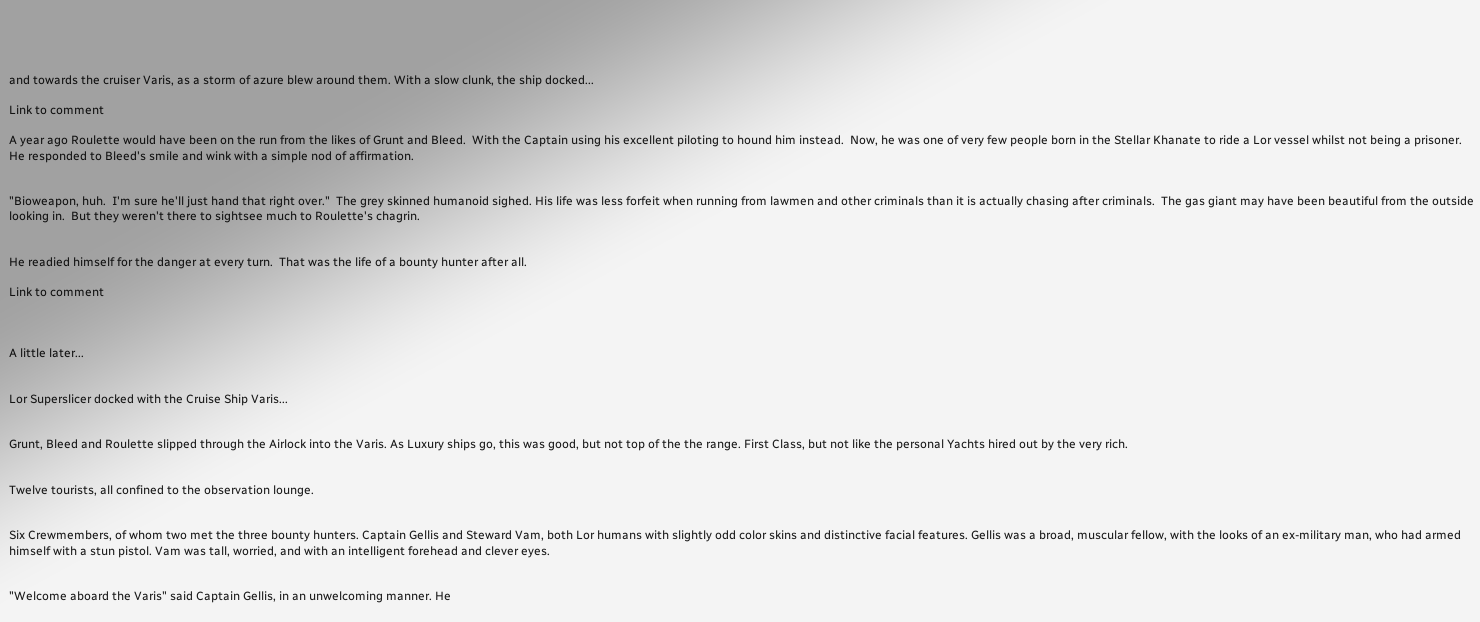and towards the cruiser Varis, as a storm of azure blew around them. With a slow clunk, the ship docked...

Link to comment

A year ago Roulette would have been on the run from the likes of Grunt and Bleed.  With the Captain using his excellent piloting to hound him instead.  Now, he was one of very few people born in the Stellar Khanate to ride a Lor vessel whilst not being a prisoner.  He responded to Bleed's smile and wink with a simple nod of affirmation.


"Bioweapon, huh.  I'm sure he'll just hand that right over."  The grey skinned humanoid sighed. His life was less forfeit when running from lawmen and other criminals than it is actually chasing after criminals.  The gas giant may have been beautiful from the outside looking in.  But they weren't there to sightsee much to Roulette's chagrin.


He readied himself for the danger at every turn.  That was the life of a bounty hunter after all.

Link to comment



A little later...


Lor Superslicer docked with the Cruise Ship Varis...


Grunt, Bleed and Roulette slipped through the Airlock into the Varis. As Luxury ships go, this was good, but not top of the the range. First Class, but not like the personal Yachts hired out by the very rich.


Twelve tourists, all confined to the observation lounge.


Six Crewmembers, of whom two met the three bounty hunters. Captain Gellis and Steward Vam, both Lor humans with slightly odd color skins and distinctive facial features. Gellis was a broad, muscular fellow, with the looks of an ex-military man, who had armed himself with a stun pistol. Vam was tall, worried, and with an intelligent forehead and clever eyes.


"Welcome aboard the Varis" said Captain Gellis, in an unwelcoming manner. He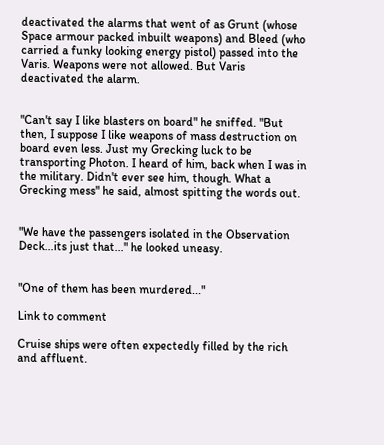deactivated the alarms that went of as Grunt (whose Space armour packed inbuilt weapons) and Bleed (who carried a funky looking energy pistol) passed into the Varis. Weapons were not allowed. But Varis deactivated the alarm.


"Can't say I like blasters on board" he sniffed. "But then, I suppose I like weapons of mass destruction on board even less. Just my Grecking luck to be transporting Photon. I heard of him, back when I was in the military. Didn't ever see him, though. What a Grecking mess" he said, almost spitting the words out.


"We have the passengers isolated in the Observation Deck...its just that..." he looked uneasy.


"One of them has been murdered..."

Link to comment

Cruise ships were often expectedly filled by the rich and affluent.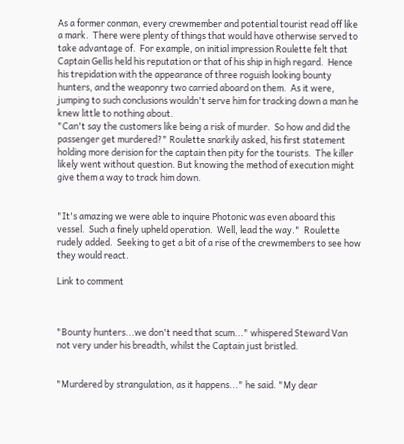As a former conman, every crewmember and potential tourist read off like a mark.  There were plenty of things that would have otherwise served to take advantage of.  For example, on initial impression Roulette felt that Captain Gellis held his reputation or that of his ship in high regard.  Hence his trepidation with the appearance of three roguish looking bounty hunters, and the weaponry two carried aboard on them.  As it were, jumping to such conclusions wouldn't serve him for tracking down a man he knew little to nothing about.
"Can't say the customers like being a risk of murder.  So how and did the passenger get murdered?" Roulette snarkily asked, his first statement holding more derision for the captain then pity for the tourists.  The killer likely went without question. But knowing the method of execution might give them a way to track him down.


"It's amazing we were able to inquire Photonic was even aboard this vessel.  Such a finely upheld operation.  Well, lead the way."  Roulette rudely added.  Seeking to get a bit of a rise of the crewmembers to see how they would react.

Link to comment



"Bounty hunters...we don't need that scum..." whispered Steward Van not very under his breadth, whilst the Captain just bristled.


"Murdered by strangulation, as it happens..." he said. "My dear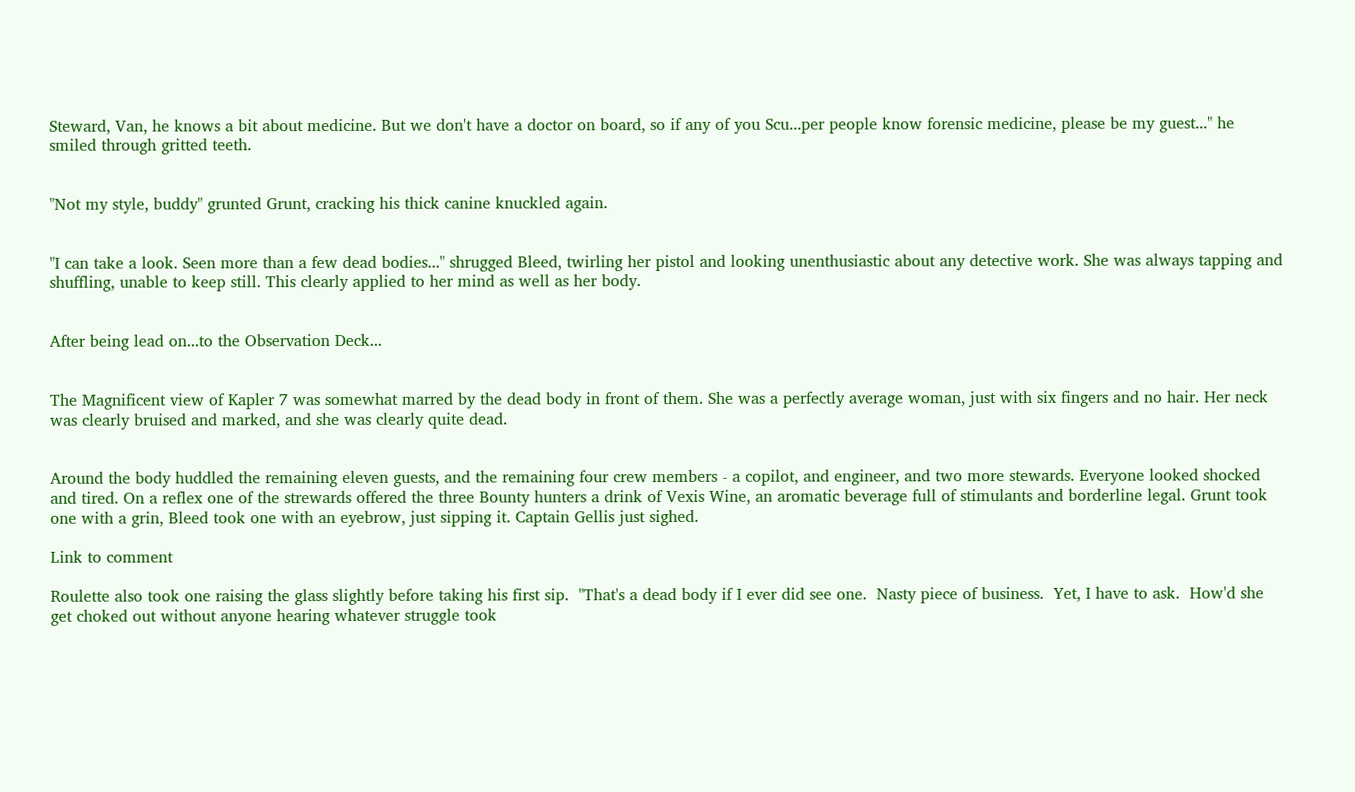Steward, Van, he knows a bit about medicine. But we don't have a doctor on board, so if any of you Scu...per people know forensic medicine, please be my guest..." he smiled through gritted teeth.


"Not my style, buddy" grunted Grunt, cracking his thick canine knuckled again.


"I can take a look. Seen more than a few dead bodies..." shrugged Bleed, twirling her pistol and looking unenthusiastic about any detective work. She was always tapping and shuffling, unable to keep still. This clearly applied to her mind as well as her body.


After being lead on...to the Observation Deck...


The Magnificent view of Kapler 7 was somewhat marred by the dead body in front of them. She was a perfectly average woman, just with six fingers and no hair. Her neck was clearly bruised and marked, and she was clearly quite dead.


Around the body huddled the remaining eleven guests, and the remaining four crew members - a copilot, and engineer, and two more stewards. Everyone looked shocked and tired. On a reflex one of the strewards offered the three Bounty hunters a drink of Vexis Wine, an aromatic beverage full of stimulants and borderline legal. Grunt took one with a grin, Bleed took one with an eyebrow, just sipping it. Captain Gellis just sighed.

Link to comment

Roulette also took one raising the glass slightly before taking his first sip.  "That's a dead body if I ever did see one.  Nasty piece of business.  Yet, I have to ask.  How'd she get choked out without anyone hearing whatever struggle took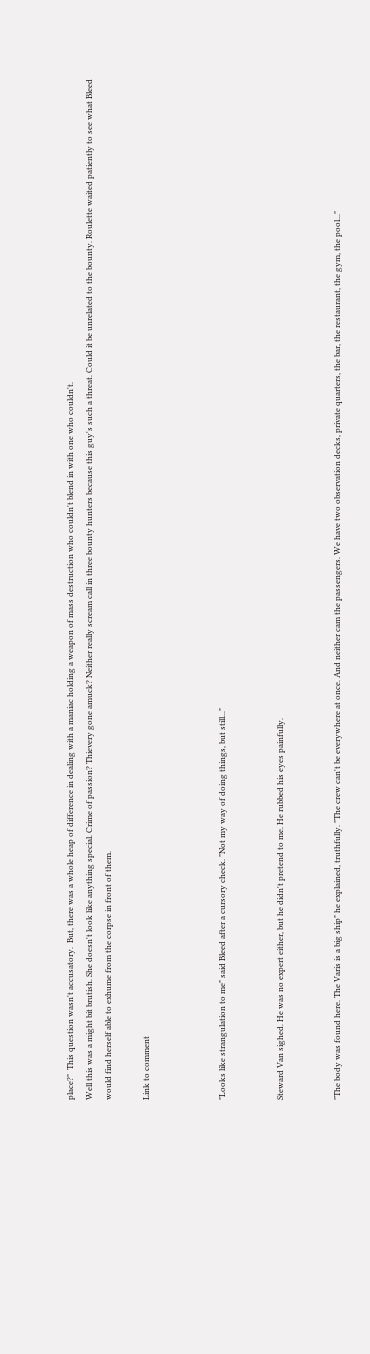place?"  This question wasn't accusatory.  But, there was a whole heap of difference in dealing with a maniac holding a weapon of mass destruction who couldn't blend in with one who couldn't.
Well this was a might bit brutish. She doesn't look like anything special. Crime of passion? Thievery gone amuck? Neither really scream call in three bounty hunters because this guy's such a threat. Could it be unrelated to the bounty. Roulette waited patiently to see what Bleed would find herself able to exhume from the corpse in front of them.

Link to comment



"Looks like strangulation to me" said Bleed after a cursory check. "Not my way of doing things, but still..."


Steward Van sighed. He was no expert either, but he didn't pretend to me. He rubbed his eyes painfully.


"The body was found here. The Varis is a big ship" he explained, truthfully. "The crew can't be everywhere at once. And neither cam the passengers. We have two observation decks, private quarters, the bar, the restaurant, the gym, the pool..."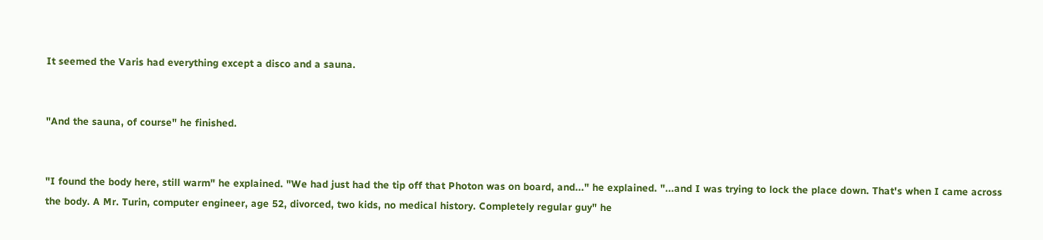It seemed the Varis had everything except a disco and a sauna.


"And the sauna, of course" he finished.


"I found the body here, still warm" he explained. "We had just had the tip off that Photon was on board, and..." he explained. "...and I was trying to lock the place down. That's when I came across the body. A Mr. Turin, computer engineer, age 52, divorced, two kids, no medical history. Completely regular guy" he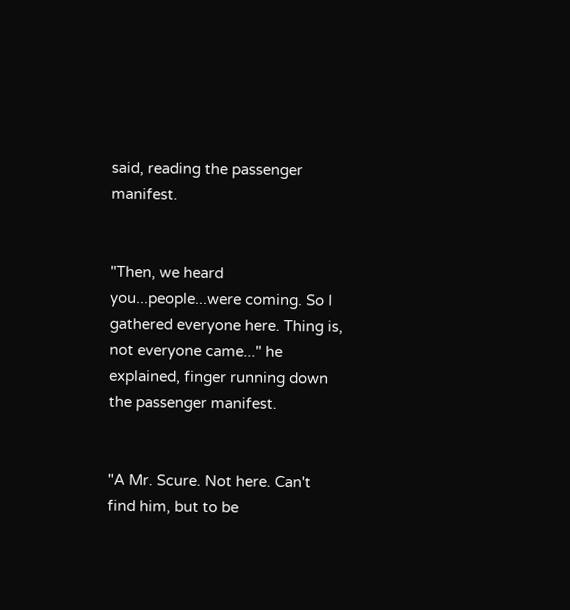said, reading the passenger manifest.


"Then, we heard you...people...were coming. So I gathered everyone here. Thing is, not everyone came..." he explained, finger running down the passenger manifest.


"A Mr. Scure. Not here. Can't find him, but to be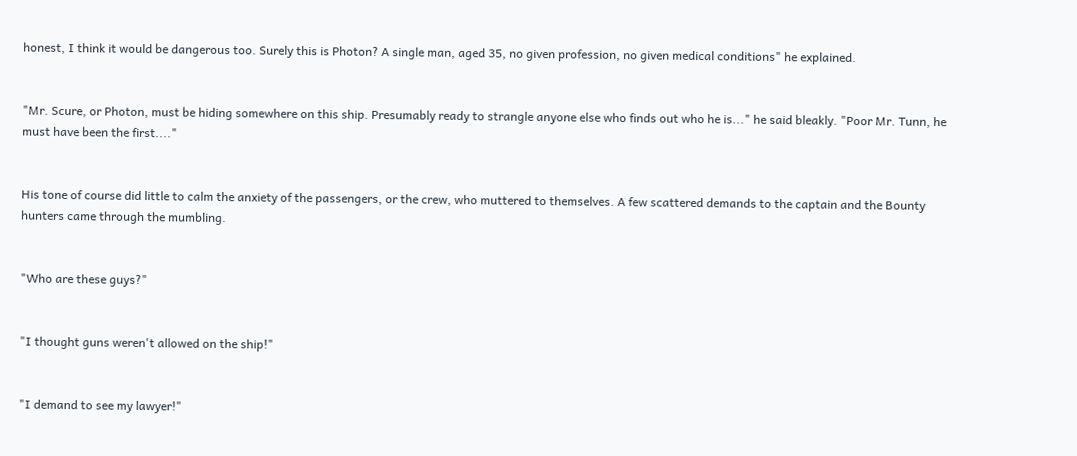honest, I think it would be dangerous too. Surely this is Photon? A single man, aged 35, no given profession, no given medical conditions" he explained.


"Mr. Scure, or Photon, must be hiding somewhere on this ship. Presumably ready to strangle anyone else who finds out who he is..." he said bleakly. "Poor Mr. Tunn, he must have been the first...."


His tone of course did little to calm the anxiety of the passengers, or the crew, who muttered to themselves. A few scattered demands to the captain and the Bounty hunters came through the mumbling.


"Who are these guys?"


"I thought guns weren't allowed on the ship!"


"I demand to see my lawyer!"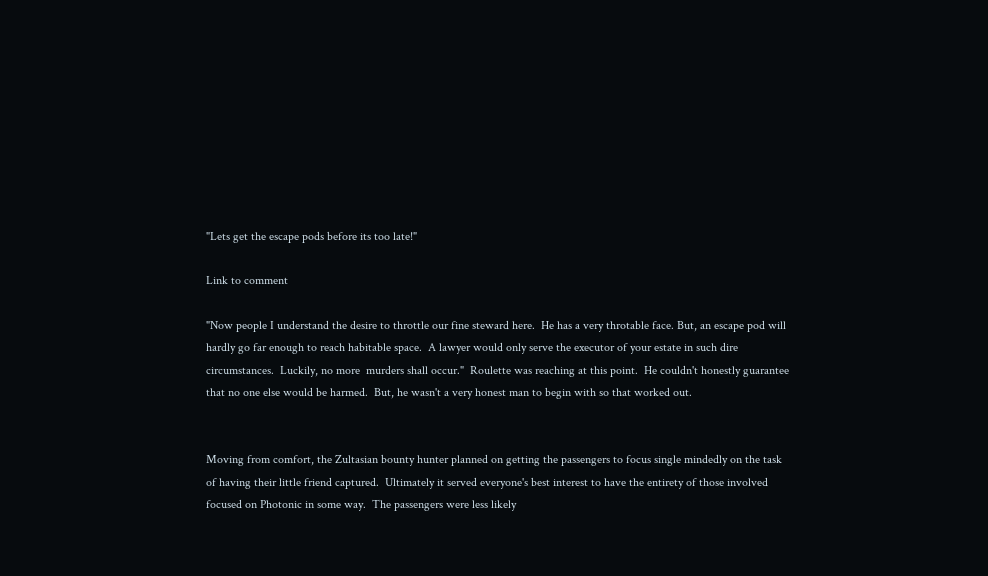"Lets get the escape pods before its too late!"

Link to comment

"Now people I understand the desire to throttle our fine steward here.  He has a very throtable face. But, an escape pod will hardly go far enough to reach habitable space.  A lawyer would only serve the executor of your estate in such dire circumstances.  Luckily, no more  murders shall occur."  Roulette was reaching at this point.  He couldn't honestly guarantee that no one else would be harmed.  But, he wasn't a very honest man to begin with so that worked out.


Moving from comfort, the Zultasian bounty hunter planned on getting the passengers to focus single mindedly on the task of having their little friend captured.  Ultimately it served everyone's best interest to have the entirety of those involved focused on Photonic in some way.  The passengers were less likely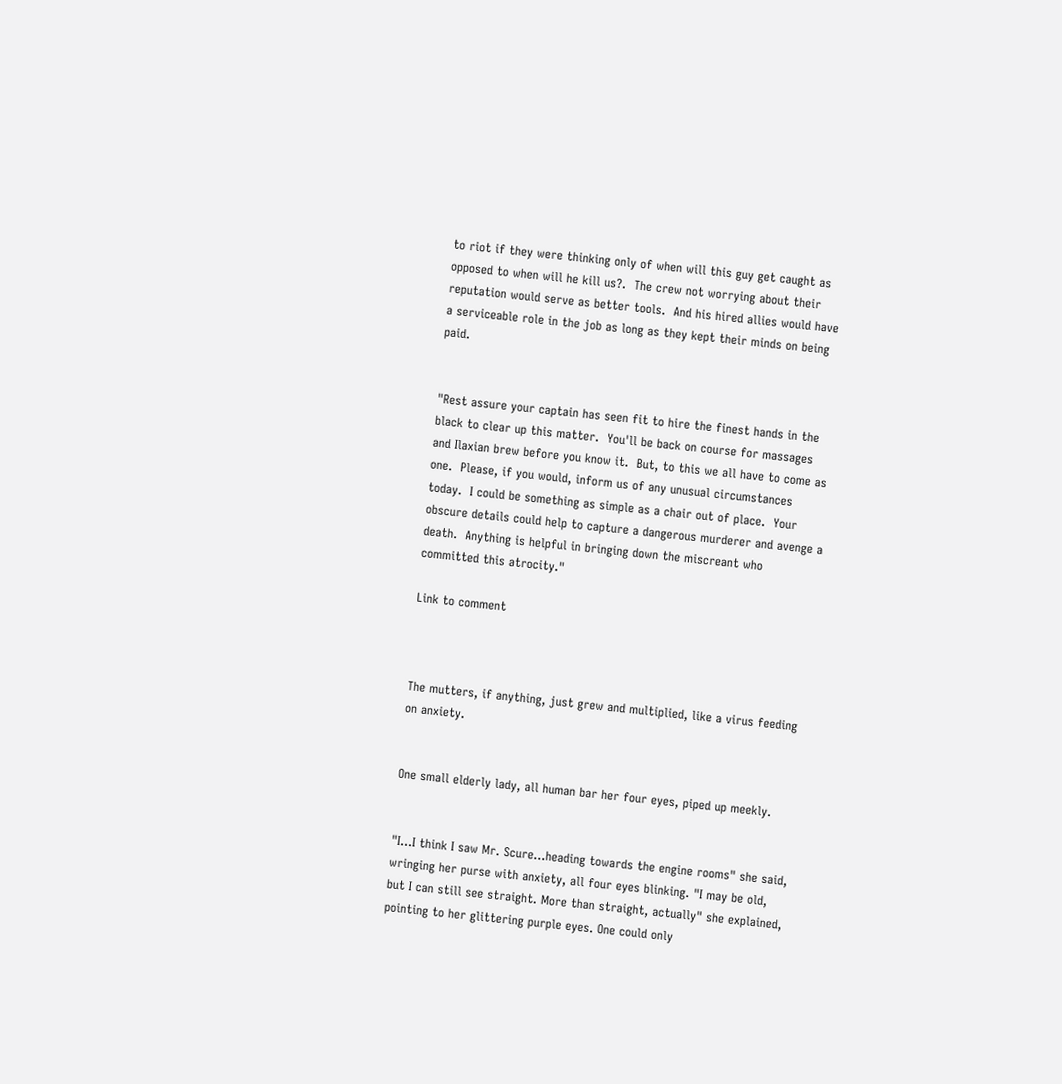to riot if they were thinking only of when will this guy get caught as opposed to when will he kill us?.  The crew not worrying about their reputation would serve as better tools.  And his hired allies would have a serviceable role in the job as long as they kept their minds on being paid.


"Rest assure your captain has seen fit to hire the finest hands in the black to clear up this matter.  You'll be back on course for massages and Ilaxian brew before you know it.  But, to this we all have to come as one.  Please, if you would, inform us of any unusual circumstances today.  I could be something as simple as a chair out of place.  Your obscure details could help to capture a dangerous murderer and avenge a death.  Anything is helpful in bringing down the miscreant who committed this atrocity."

Link to comment



The mutters, if anything, just grew and multiplied, like a virus feeding on anxiety.


One small elderly lady, all human bar her four eyes, piped up meekly.


"I...I think I saw Mr. Scure...heading towards the engine rooms" she said, wringing her purse with anxiety, all four eyes blinking. "I may be old, but I can still see straight. More than straight, actually" she explained, pointing to her glittering purple eyes. One could only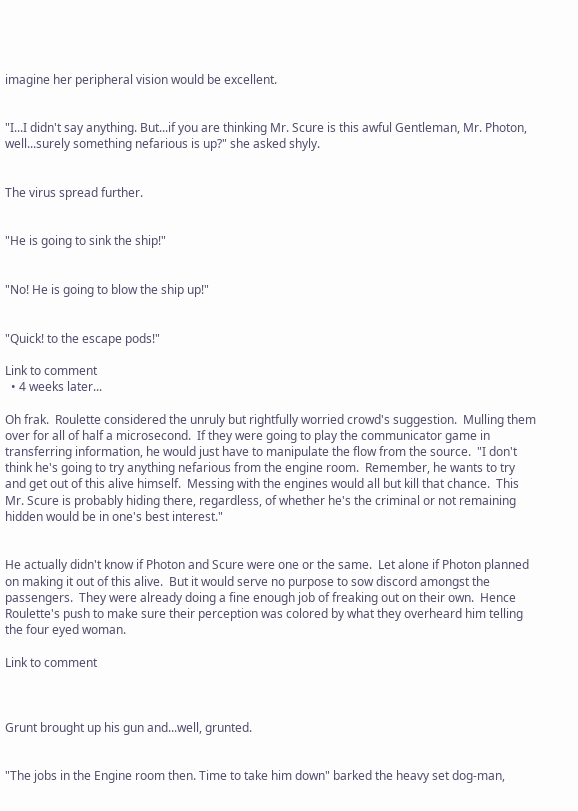imagine her peripheral vision would be excellent.


"I...I didn't say anything. But...if you are thinking Mr. Scure is this awful Gentleman, Mr. Photon, well...surely something nefarious is up?" she asked shyly.


The virus spread further.


"He is going to sink the ship!"


"No! He is going to blow the ship up!"


"Quick! to the escape pods!"

Link to comment
  • 4 weeks later...

Oh frak.  Roulette considered the unruly but rightfully worried crowd's suggestion.  Mulling them over for all of half a microsecond.  If they were going to play the communicator game in transferring information, he would just have to manipulate the flow from the source.  "I don't think he's going to try anything nefarious from the engine room.  Remember, he wants to try and get out of this alive himself.  Messing with the engines would all but kill that chance.  This Mr. Scure is probably hiding there, regardless, of whether he's the criminal or not remaining hidden would be in one's best interest."


He actually didn't know if Photon and Scure were one or the same.  Let alone if Photon planned on making it out of this alive.  But it would serve no purpose to sow discord amongst the passengers.  They were already doing a fine enough job of freaking out on their own.  Hence Roulette's push to make sure their perception was colored by what they overheard him telling the four eyed woman.

Link to comment



Grunt brought up his gun and...well, grunted.


"The jobs in the Engine room then. Time to take him down" barked the heavy set dog-man,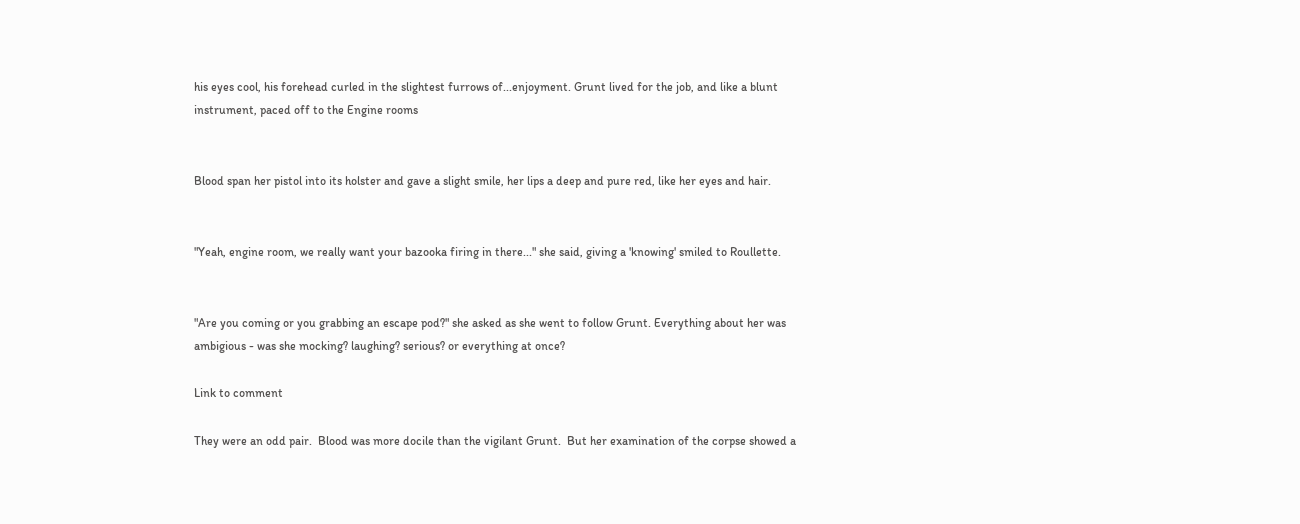his eyes cool, his forehead curled in the slightest furrows of...enjoyment. Grunt lived for the job, and like a blunt instrument, paced off to the Engine rooms


Blood span her pistol into its holster and gave a slight smile, her lips a deep and pure red, like her eyes and hair.


"Yeah, engine room, we really want your bazooka firing in there..." she said, giving a 'knowing' smiled to Roullette.


"Are you coming or you grabbing an escape pod?" she asked as she went to follow Grunt. Everything about her was ambigious - was she mocking? laughing? serious? or everything at once?

Link to comment

They were an odd pair.  Blood was more docile than the vigilant Grunt.  But her examination of the corpse showed a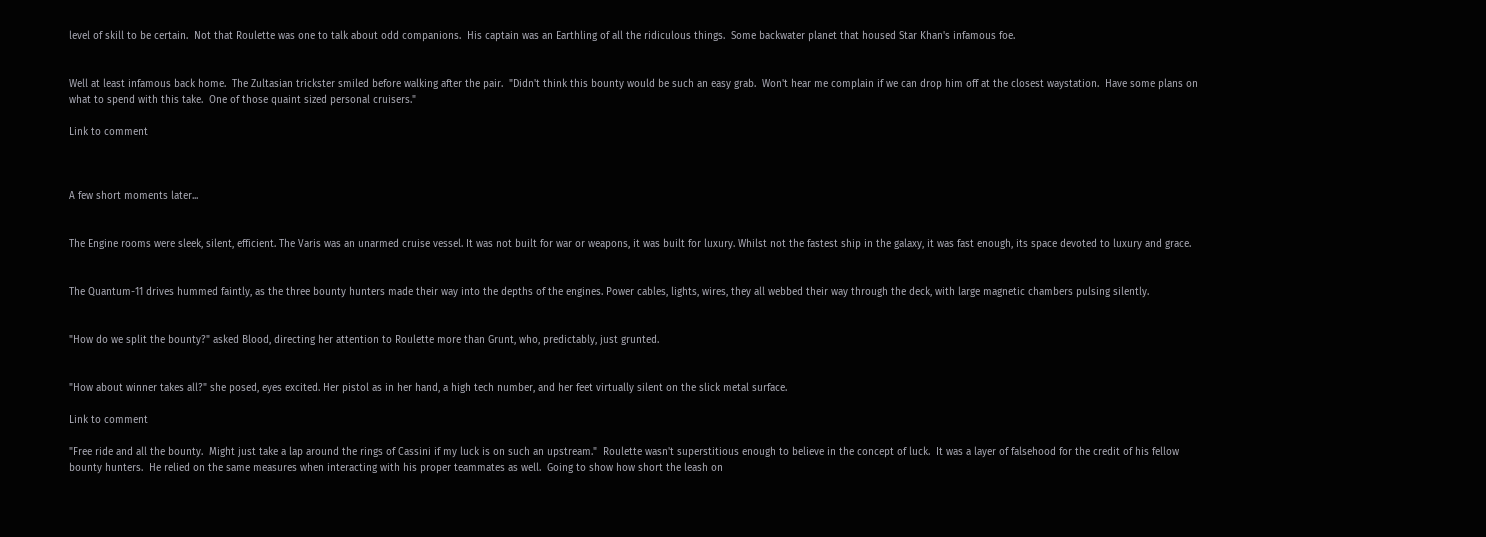level of skill to be certain.  Not that Roulette was one to talk about odd companions.  His captain was an Earthling of all the ridiculous things.  Some backwater planet that housed Star Khan's infamous foe.


Well at least infamous back home.  The Zultasian trickster smiled before walking after the pair.  "Didn't think this bounty would be such an easy grab.  Won't hear me complain if we can drop him off at the closest waystation.  Have some plans on what to spend with this take.  One of those quaint sized personal cruisers."

Link to comment



A few short moments later...


The Engine rooms were sleek, silent, efficient. The Varis was an unarmed cruise vessel. It was not built for war or weapons, it was built for luxury. Whilst not the fastest ship in the galaxy, it was fast enough, its space devoted to luxury and grace.


The Quantum-11 drives hummed faintly, as the three bounty hunters made their way into the depths of the engines. Power cables, lights, wires, they all webbed their way through the deck, with large magnetic chambers pulsing silently.


"How do we split the bounty?" asked Blood, directing her attention to Roulette more than Grunt, who, predictably, just grunted.


"How about winner takes all?" she posed, eyes excited. Her pistol as in her hand, a high tech number, and her feet virtually silent on the slick metal surface.

Link to comment

"Free ride and all the bounty.  Might just take a lap around the rings of Cassini if my luck is on such an upstream."  Roulette wasn't superstitious enough to believe in the concept of luck.  It was a layer of falsehood for the credit of his fellow bounty hunters.  He relied on the same measures when interacting with his proper teammates as well.  Going to show how short the leash on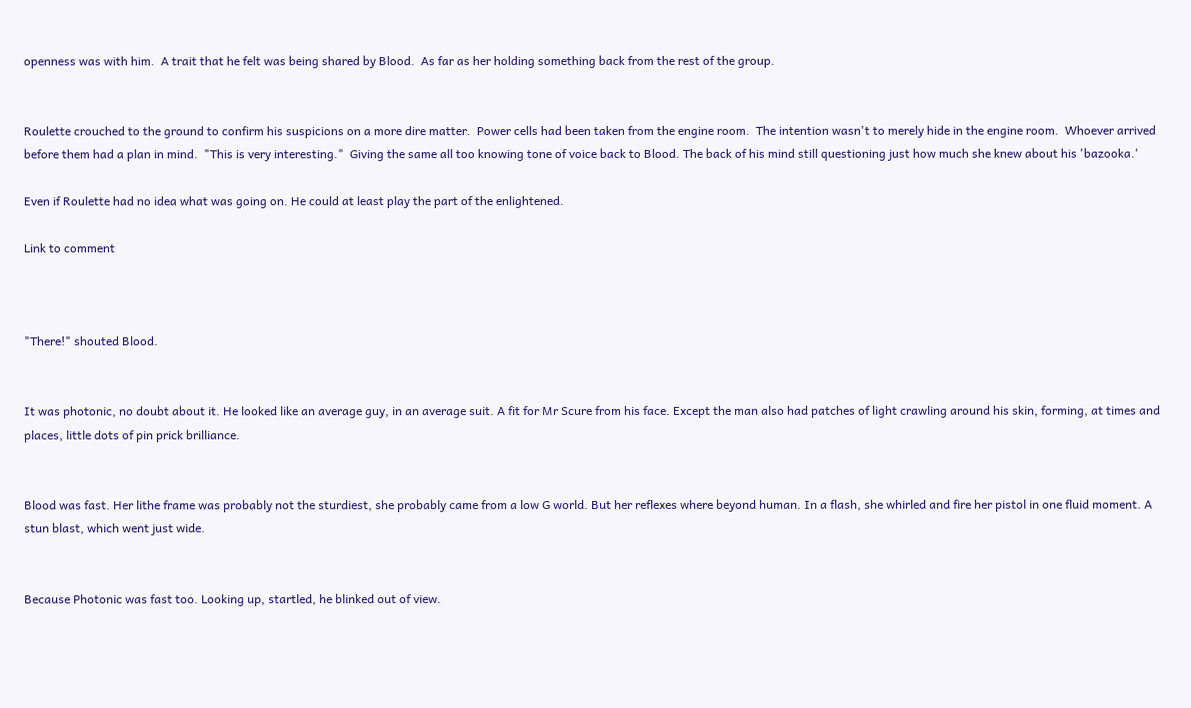openness was with him.  A trait that he felt was being shared by Blood.  As far as her holding something back from the rest of the group.


Roulette crouched to the ground to confirm his suspicions on a more dire matter.  Power cells had been taken from the engine room.  The intention wasn't to merely hide in the engine room.  Whoever arrived before them had a plan in mind.  "This is very interesting."  Giving the same all too knowing tone of voice back to Blood. The back of his mind still questioning just how much she knew about his 'bazooka.'

Even if Roulette had no idea what was going on. He could at least play the part of the enlightened.

Link to comment



"There!" shouted Blood.


It was photonic, no doubt about it. He looked like an average guy, in an average suit. A fit for Mr Scure from his face. Except the man also had patches of light crawling around his skin, forming, at times and places, little dots of pin prick brilliance.


Blood was fast. Her lithe frame was probably not the sturdiest, she probably came from a low G world. But her reflexes where beyond human. In a flash, she whirled and fire her pistol in one fluid moment. A stun blast, which went just wide.


Because Photonic was fast too. Looking up, startled, he blinked out of view.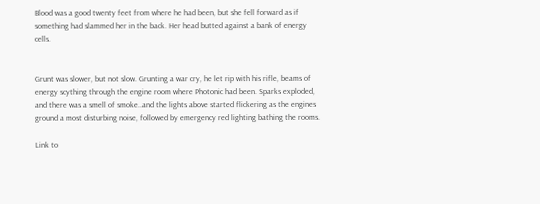Blood was a good twenty feet from where he had been, but she fell forward as if something had slammed her in the back. Her head butted against a bank of energy cells.


Grunt was slower, but not slow. Grunting a war cry, he let rip with his rifle, beams of energy scything through the engine room where Photonic had been. Sparks exploded, and there was a smell of smoke..and the lights above started flickering as the engines ground a most disturbing noise, followed by emergency red lighting bathing the rooms.

Link to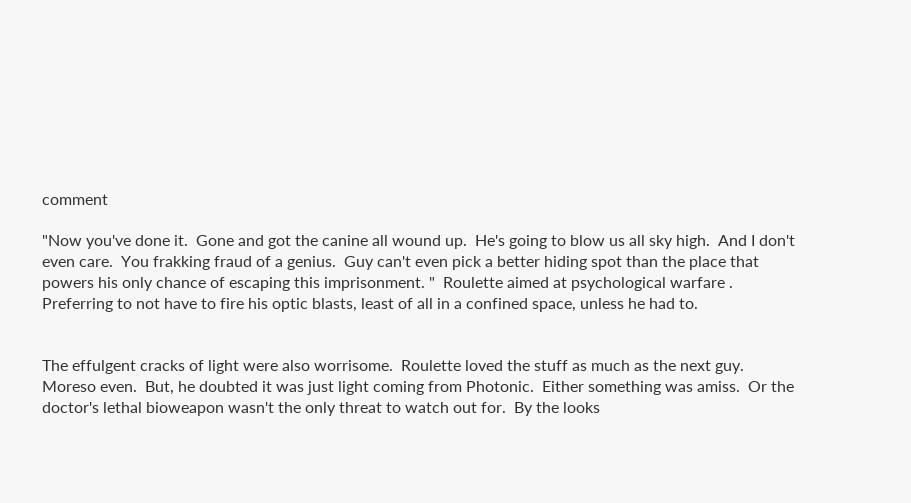comment

"Now you've done it.  Gone and got the canine all wound up.  He's going to blow us all sky high.  And I don't even care.  You frakking fraud of a genius.  Guy can't even pick a better hiding spot than the place that powers his only chance of escaping this imprisonment. "  Roulette aimed at psychological warfare .  Preferring to not have to fire his optic blasts, least of all in a confined space, unless he had to.


The effulgent cracks of light were also worrisome.  Roulette loved the stuff as much as the next guy.  Moreso even.  But, he doubted it was just light coming from Photonic.  Either something was amiss.  Or the doctor's lethal bioweapon wasn't the only threat to watch out for.  By the looks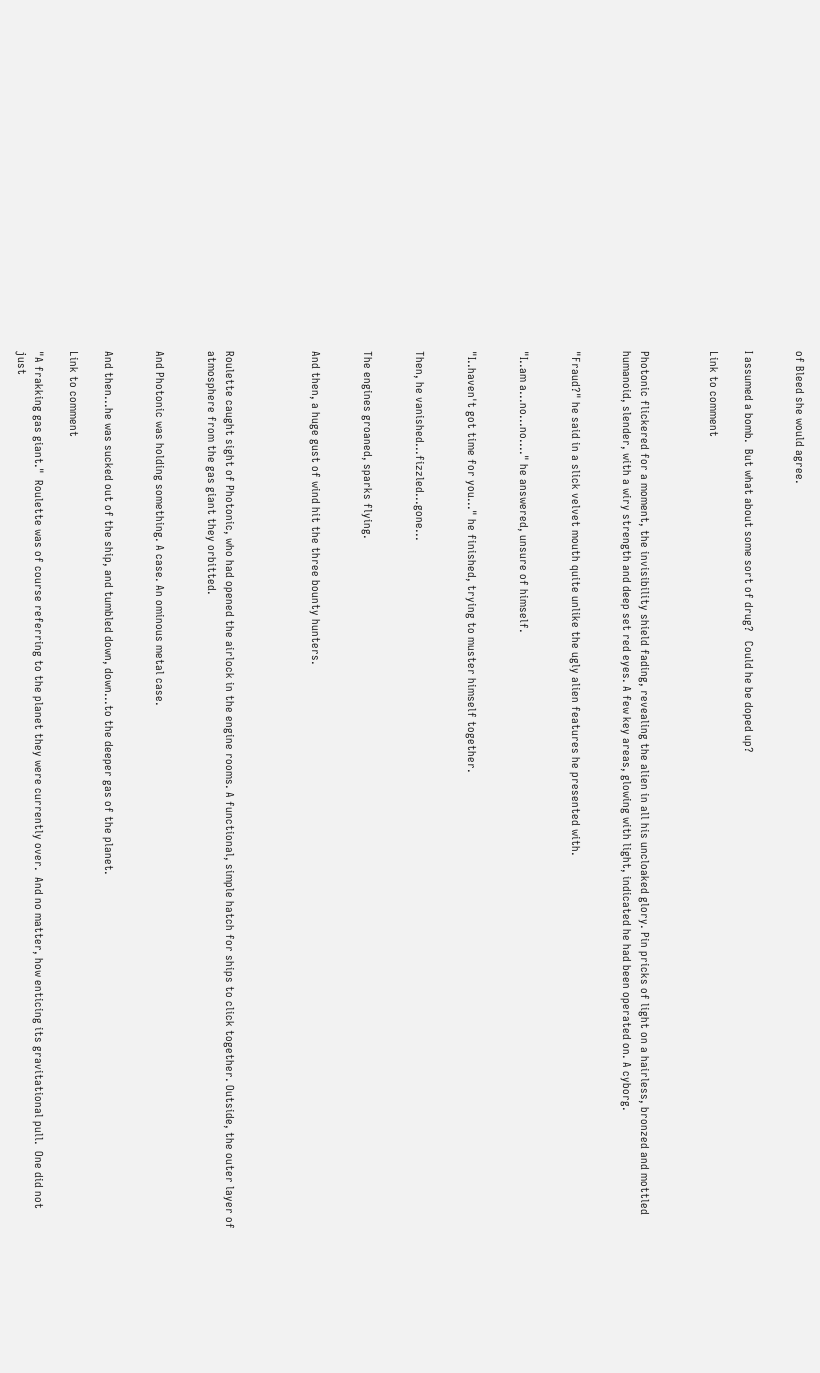of Bleed she would agree.


I assumed a bomb.  But what about some sort of drug?   Could he be doped up?

Link to comment



Photonic flickered for a moment, the invisibility shield fading, revealing the alien in all his uncloaked glory. Pin pricks of light on a hairless, bronzed and mottled humanoid, slender, with a wiry strength and deep set red eyes. A few key areas, glowing with light, indicated he had been operated on. A cyborg.


"Fraud?" he said in a slick velvet mouth quite unlike the ugly alien features he presented with.


"I..am a...no...no...." he answered, unsure of himself.


"I..haven't got time for you..." he finished, trying to muster himself together.


Then, he vanished...fizzled...gone...


The engines groaned, sparks flying.


And then, a huge gust of wind hit the three bounty hunters.




Roulette caught sight of Photonic, who had opened the airlock in the engine rooms. A functional, simple hatch for ships to click together. Outside, the outer layer of atmosphere from the gas giant they orbitted.


And Photonic was holding something. A case. An ominous metal case.


And then...he was sucked out of the ship, and tumbled down, down...to the deeper gas of the planet.

Link to comment

"A frakking gas giant."  Roulette was of course referring to the planet they were currently over.  And no matter, how enticing its gravitational pull.  One did not just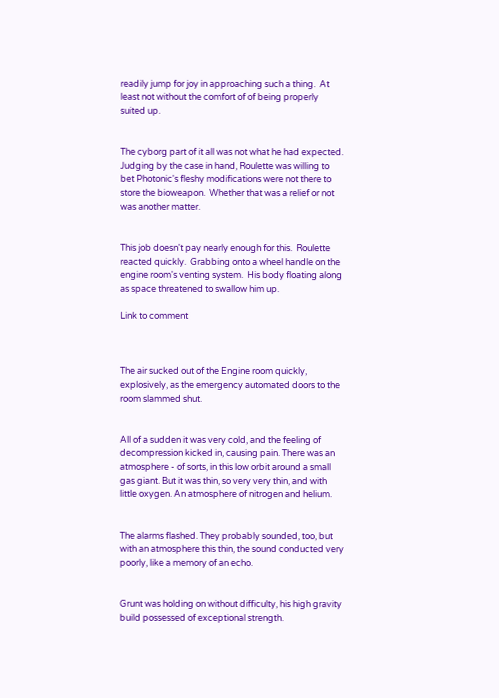readily jump for joy in approaching such a thing.  At least not without the comfort of of being properly suited up.


The cyborg part of it all was not what he had expected.  Judging by the case in hand, Roulette was willing to bet Photonic's fleshy modifications were not there to store the bioweapon.  Whether that was a relief or not was another matter.


This job doesn't pay nearly enough for this.  Roulette reacted quickly.  Grabbing onto a wheel handle on the engine room's venting system.  His body floating along as space threatened to swallow him up.

Link to comment



The air sucked out of the Engine room quickly, explosively, as the emergency automated doors to the room slammed shut.


All of a sudden it was very cold, and the feeling of decompression kicked in, causing pain. There was an atmosphere - of sorts, in this low orbit around a small gas giant. But it was thin, so very very thin, and with little oxygen. An atmosphere of nitrogen and helium.


The alarms flashed. They probably sounded, too, but with an atmosphere this thin, the sound conducted very poorly, like a memory of an echo.


Grunt was holding on without difficulty, his high gravity build possessed of exceptional strength.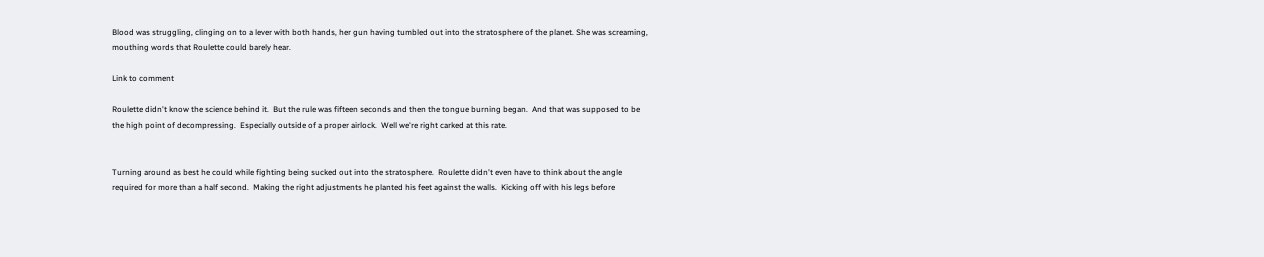Blood was struggling, clinging on to a lever with both hands, her gun having tumbled out into the stratosphere of the planet. She was screaming, mouthing words that Roulette could barely hear.

Link to comment

Roulette didn't know the science behind it.  But the rule was fifteen seconds and then the tongue burning began.  And that was supposed to be the high point of decompressing.  Especially outside of a proper airlock.  Well we're right carked at this rate.


Turning around as best he could while fighting being sucked out into the stratosphere.  Roulette didn't even have to think about the angle required for more than a half second.  Making the right adjustments he planted his feet against the walls.  Kicking off with his legs before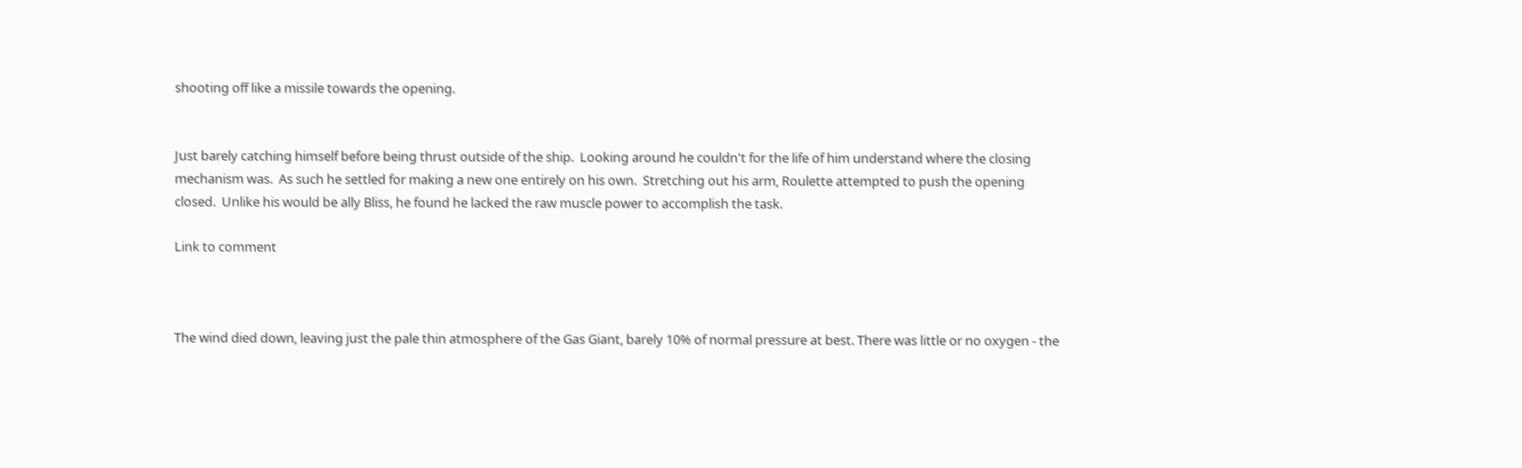shooting off like a missile towards the opening.


Just barely catching himself before being thrust outside of the ship.  Looking around he couldn't for the life of him understand where the closing mechanism was.  As such he settled for making a new one entirely on his own.  Stretching out his arm, Roulette attempted to push the opening closed.  Unlike his would be ally Bliss, he found he lacked the raw muscle power to accomplish the task.

Link to comment



The wind died down, leaving just the pale thin atmosphere of the Gas Giant, barely 10% of normal pressure at best. There was little or no oxygen - the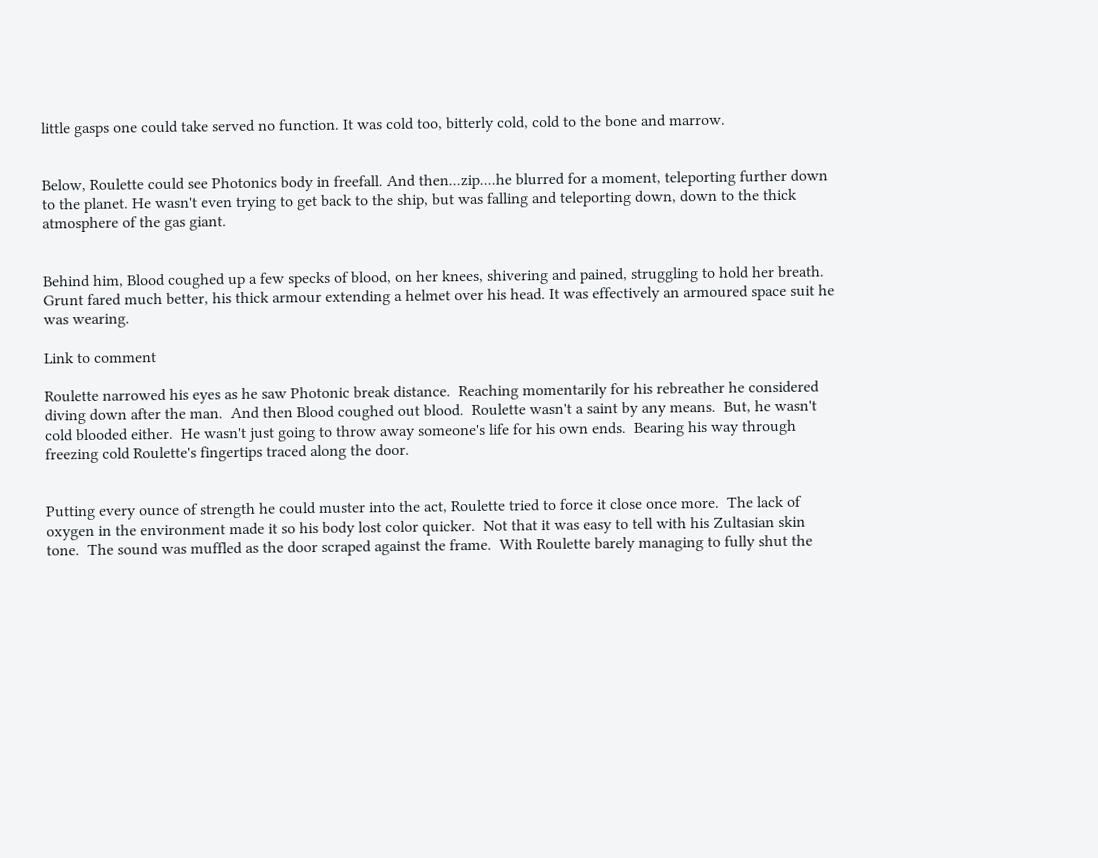little gasps one could take served no function. It was cold too, bitterly cold, cold to the bone and marrow.


Below, Roulette could see Photonics body in freefall. And then...zip....he blurred for a moment, teleporting further down to the planet. He wasn't even trying to get back to the ship, but was falling and teleporting down, down to the thick atmosphere of the gas giant.


Behind him, Blood coughed up a few specks of blood, on her knees, shivering and pained, struggling to hold her breath. Grunt fared much better, his thick armour extending a helmet over his head. It was effectively an armoured space suit he was wearing.

Link to comment

Roulette narrowed his eyes as he saw Photonic break distance.  Reaching momentarily for his rebreather he considered diving down after the man.  And then Blood coughed out blood.  Roulette wasn't a saint by any means.  But, he wasn't cold blooded either.  He wasn't just going to throw away someone's life for his own ends.  Bearing his way through freezing cold Roulette's fingertips traced along the door.


Putting every ounce of strength he could muster into the act, Roulette tried to force it close once more.  The lack of oxygen in the environment made it so his body lost color quicker.  Not that it was easy to tell with his Zultasian skin tone.  The sound was muffled as the door scraped against the frame.  With Roulette barely managing to fully shut the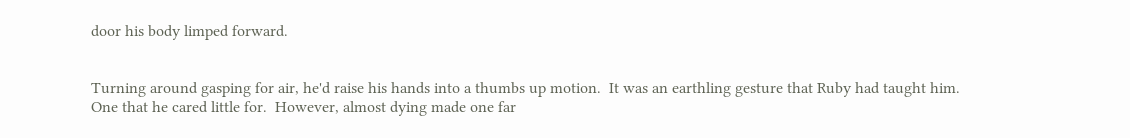door his body limped forward.


Turning around gasping for air, he'd raise his hands into a thumbs up motion.  It was an earthling gesture that Ruby had taught him.  One that he cared little for.  However, almost dying made one far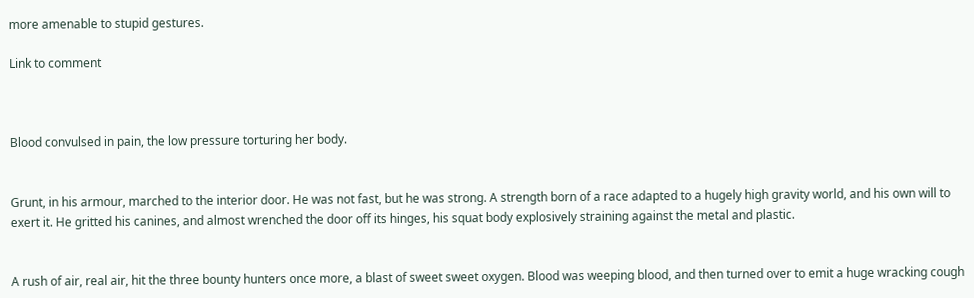more amenable to stupid gestures.

Link to comment



Blood convulsed in pain, the low pressure torturing her body.


Grunt, in his armour, marched to the interior door. He was not fast, but he was strong. A strength born of a race adapted to a hugely high gravity world, and his own will to exert it. He gritted his canines, and almost wrenched the door off its hinges, his squat body explosively straining against the metal and plastic.


A rush of air, real air, hit the three bounty hunters once more, a blast of sweet sweet oxygen. Blood was weeping blood, and then turned over to emit a huge wracking cough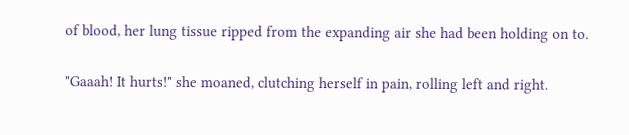of blood, her lung tissue ripped from the expanding air she had been holding on to.


"Gaaah! It hurts!" she moaned, clutching herself in pain, rolling left and right.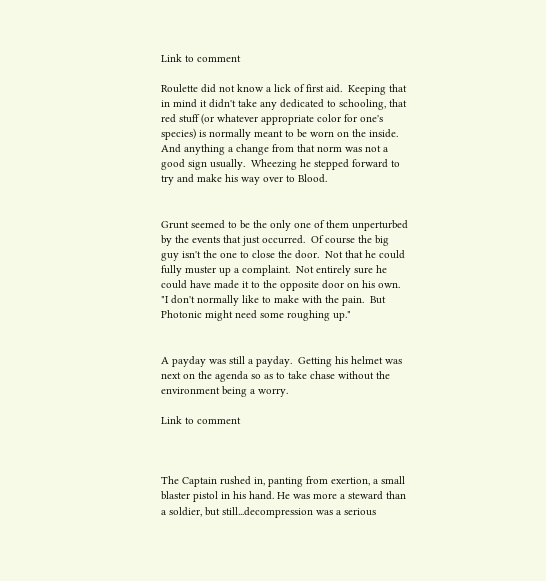Link to comment

Roulette did not know a lick of first aid.  Keeping that in mind it didn't take any dedicated to schooling, that red stuff (or whatever appropriate color for one's species) is normally meant to be worn on the inside.  And anything a change from that norm was not a good sign usually.  Wheezing he stepped forward to try and make his way over to Blood.


Grunt seemed to be the only one of them unperturbed by the events that just occurred.  Of course the big guy isn't the one to close the door.  Not that he could fully muster up a complaint.  Not entirely sure he could have made it to the opposite door on his own.  "I don't normally like to make with the pain.  But Photonic might need some roughing up."


A payday was still a payday.  Getting his helmet was next on the agenda so as to take chase without the environment being a worry.

Link to comment



The Captain rushed in, panting from exertion, a small blaster pistol in his hand. He was more a steward than a soldier, but still...decompression was a serious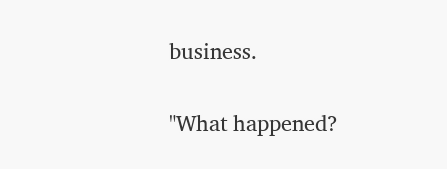business.


"What happened?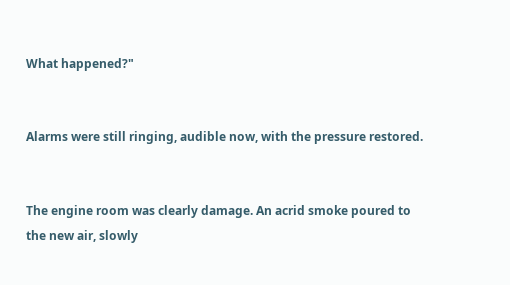What happened?"


Alarms were still ringing, audible now, with the pressure restored.


The engine room was clearly damage. An acrid smoke poured to the new air, slowly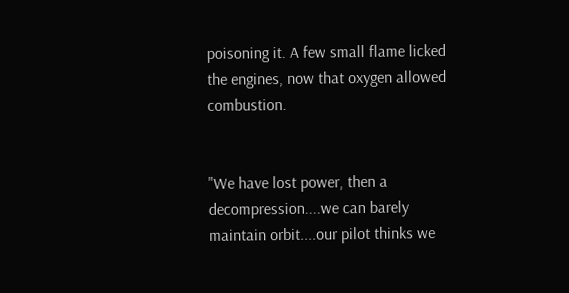poisoning it. A few small flame licked the engines, now that oxygen allowed combustion.


"We have lost power, then a decompression....we can barely maintain orbit....our pilot thinks we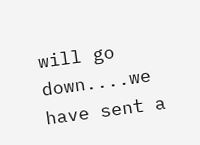will go down....we have sent a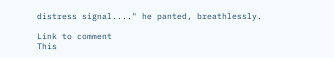distress signal...." he panted, breathlessly.

Link to comment
This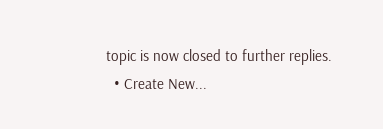topic is now closed to further replies.
  • Create New...